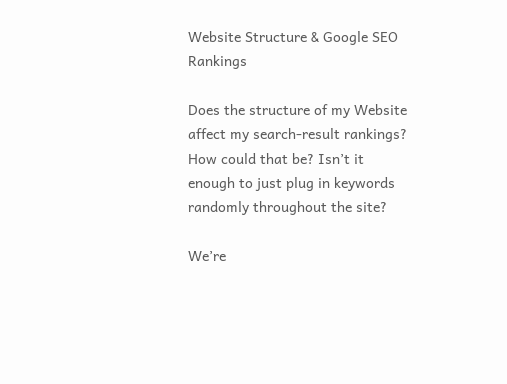Website Structure & Google SEO Rankings

Does the structure of my Website affect my search-result rankings? How could that be? Isn’t it enough to just plug in keywords randomly throughout the site?

We’re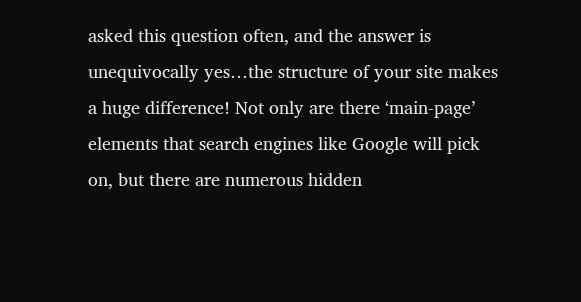asked this question often, and the answer is unequivocally yes…the structure of your site makes a huge difference! Not only are there ‘main-page’ elements that search engines like Google will pick on, but there are numerous hidden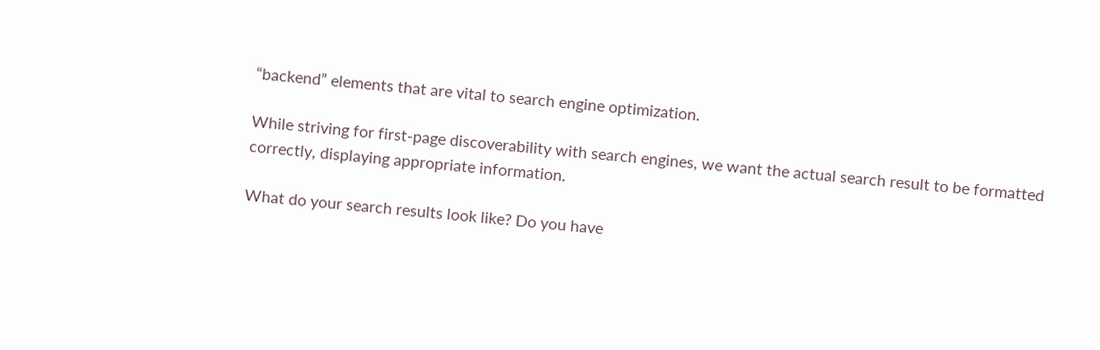“backend” elements that are vital to search engine optimization.

While striving for first-page discoverability with search engines, we want the actual search result to be formatted correctly, displaying appropriate information.

What do your search results look like? Do you have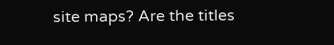site maps? Are the titles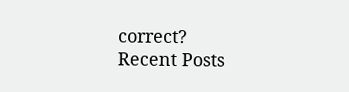correct?
Recent Posts